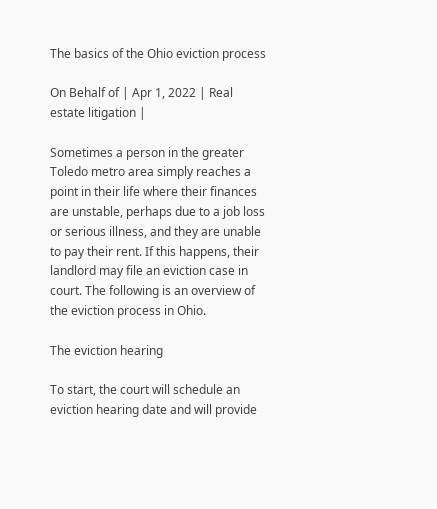The basics of the Ohio eviction process

On Behalf of | Apr 1, 2022 | Real estate litigation |

Sometimes a person in the greater Toledo metro area simply reaches a point in their life where their finances are unstable, perhaps due to a job loss or serious illness, and they are unable to pay their rent. If this happens, their landlord may file an eviction case in court. The following is an overview of the eviction process in Ohio.

The eviction hearing

To start, the court will schedule an eviction hearing date and will provide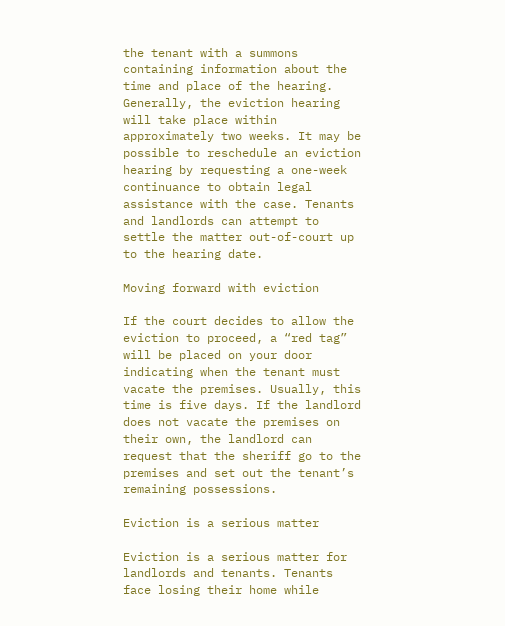the tenant with a summons containing information about the time and place of the hearing. Generally, the eviction hearing will take place within approximately two weeks. It may be possible to reschedule an eviction hearing by requesting a one-week continuance to obtain legal assistance with the case. Tenants and landlords can attempt to settle the matter out-of-court up to the hearing date.

Moving forward with eviction

If the court decides to allow the eviction to proceed, a “red tag” will be placed on your door indicating when the tenant must vacate the premises. Usually, this time is five days. If the landlord does not vacate the premises on their own, the landlord can request that the sheriff go to the premises and set out the tenant’s remaining possessions.

Eviction is a serious matter

Eviction is a serious matter for landlords and tenants. Tenants face losing their home while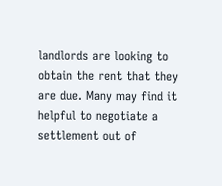landlords are looking to obtain the rent that they are due. Many may find it helpful to negotiate a settlement out of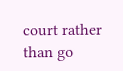court rather than go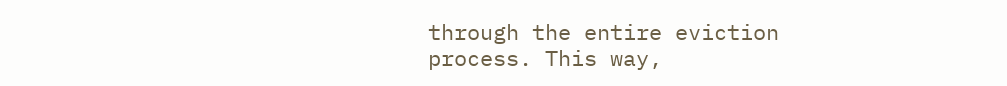through the entire eviction process. This way,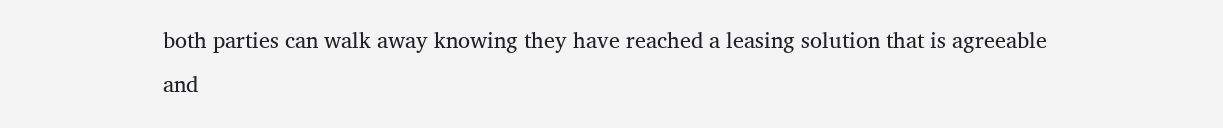both parties can walk away knowing they have reached a leasing solution that is agreeable and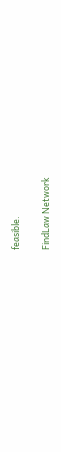feasible.

FindLaw Network